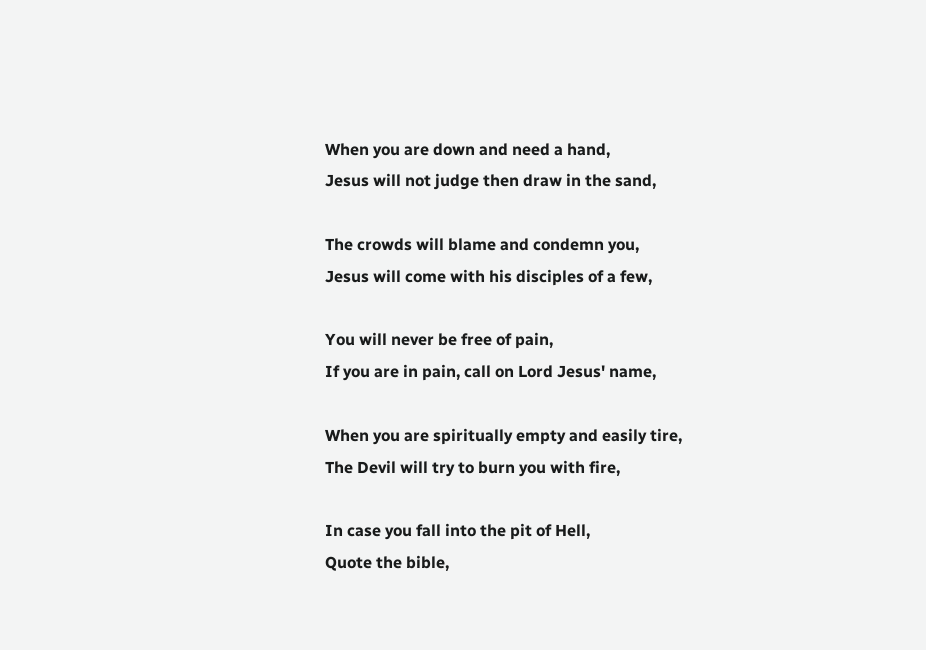When you are down and need a hand,
Jesus will not judge then draw in the sand,

The crowds will blame and condemn you,
Jesus will come with his disciples of a few,

You will never be free of pain,
If you are in pain, call on Lord Jesus' name,

When you are spiritually empty and easily tire,
The Devil will try to burn you with fire,

In case you fall into the pit of Hell,
Quote the bible,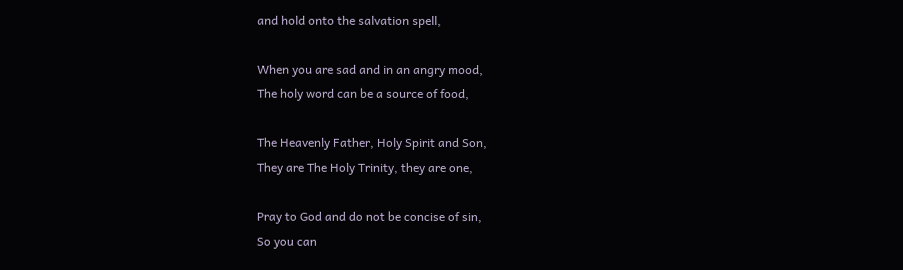and hold onto the salvation spell,

When you are sad and in an angry mood,
The holy word can be a source of food,

The Heavenly Father, Holy Spirit and Son,
They are The Holy Trinity, they are one,

Pray to God and do not be concise of sin,
So you can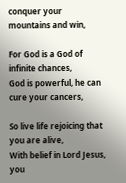conquer your mountains and win,

For God is a God of infinite chances,
God is powerful, he can cure your cancers,

So live life rejoicing that you are alive,
With belief in Lord Jesus, you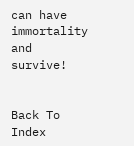can have immortality and survive!


Back To Index